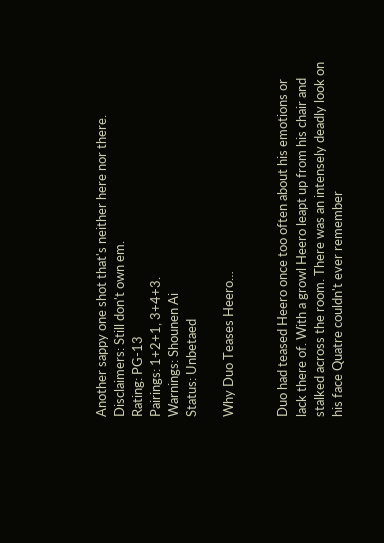Another sappy one shot that's neither here nor there.
Disclaimers: Still don't own em.
Rating: PG-13
Pairings: 1+2+1, 3+4+3.
Warnings: Shounen Ai
Status: Unbetaed

Why Duo Teases Heero…


Duo had teased Heero once too often about his emotions or lack there of. With a growl Heero leapt up from his chair and stalked across the room. There was an intensely deadly look on his face Quatre couldn't ever remember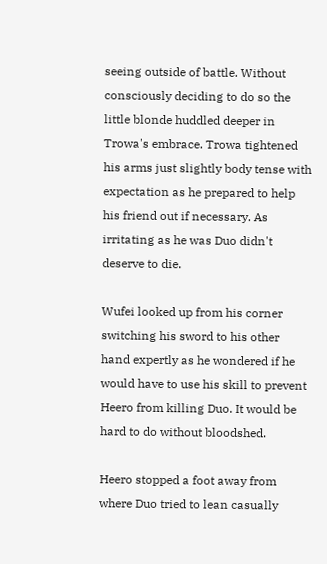seeing outside of battle. Without consciously deciding to do so the little blonde huddled deeper in Trowa's embrace. Trowa tightened his arms just slightly body tense with expectation as he prepared to help his friend out if necessary. As irritating as he was Duo didn't deserve to die.

Wufei looked up from his corner switching his sword to his other hand expertly as he wondered if he would have to use his skill to prevent Heero from killing Duo. It would be hard to do without bloodshed.

Heero stopped a foot away from where Duo tried to lean casually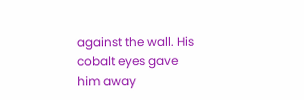against the wall. His cobalt eyes gave him away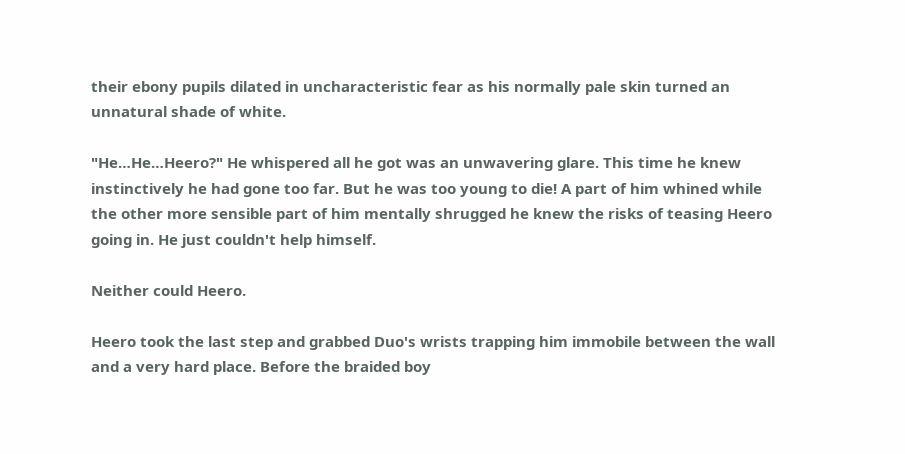their ebony pupils dilated in uncharacteristic fear as his normally pale skin turned an unnatural shade of white.

"He…He…Heero?" He whispered all he got was an unwavering glare. This time he knew instinctively he had gone too far. But he was too young to die! A part of him whined while the other more sensible part of him mentally shrugged he knew the risks of teasing Heero going in. He just couldn't help himself.

Neither could Heero.

Heero took the last step and grabbed Duo's wrists trapping him immobile between the wall and a very hard place. Before the braided boy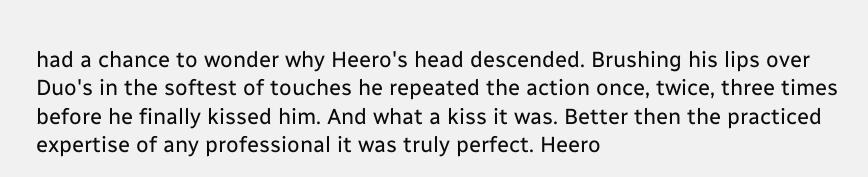had a chance to wonder why Heero's head descended. Brushing his lips over Duo's in the softest of touches he repeated the action once, twice, three times before he finally kissed him. And what a kiss it was. Better then the practiced expertise of any professional it was truly perfect. Heero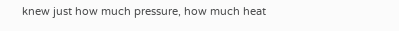knew just how much pressure, how much heat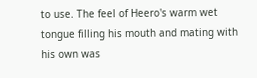to use. The feel of Heero's warm wet tongue filling his mouth and mating with his own was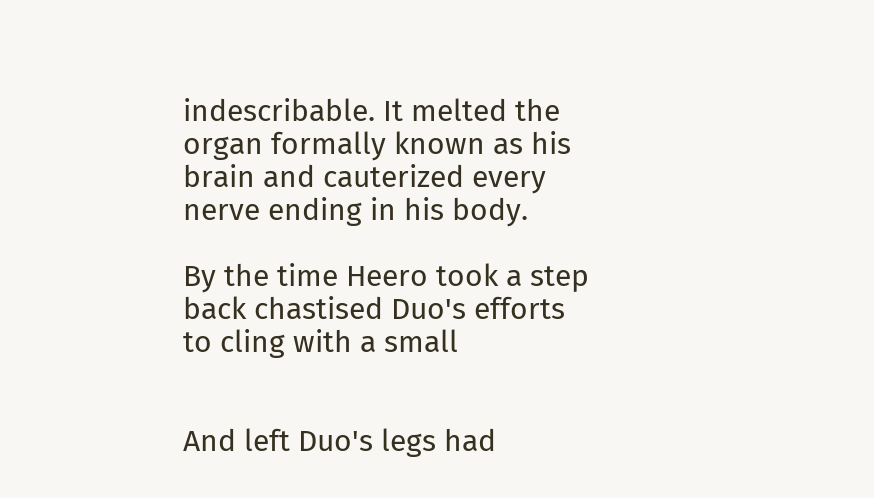indescribable. It melted the organ formally known as his brain and cauterized every nerve ending in his body.

By the time Heero took a step back chastised Duo's efforts to cling with a small


And left Duo's legs had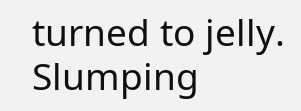turned to jelly. Slumping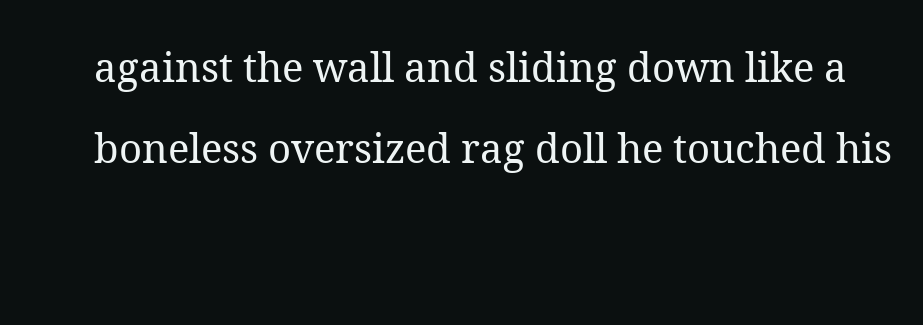against the wall and sliding down like a boneless oversized rag doll he touched his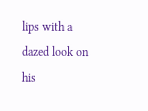lips with a dazed look on his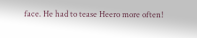face. He had to tease Heero more often!